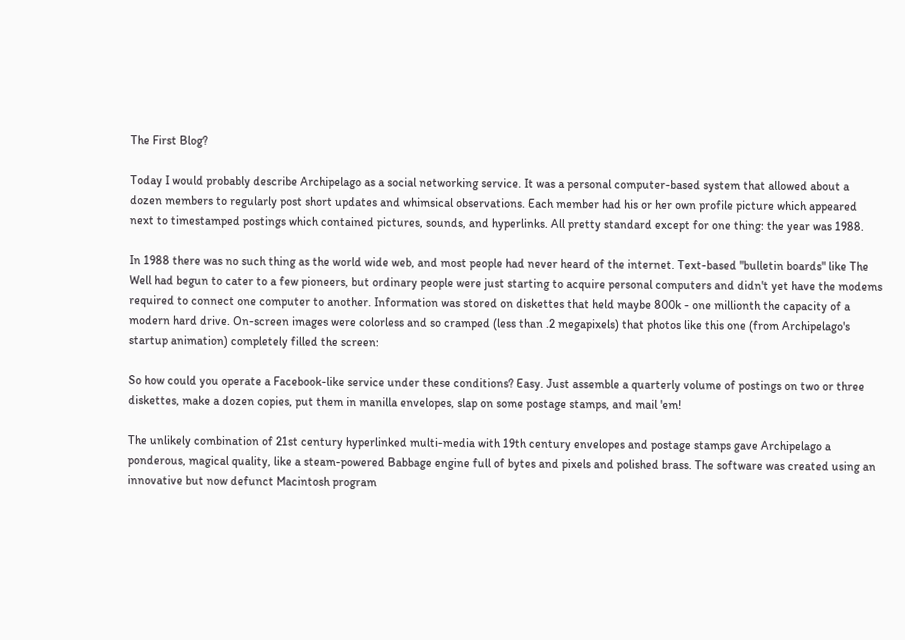The First Blog?

Today I would probably describe Archipelago as a social networking service. It was a personal computer-based system that allowed about a dozen members to regularly post short updates and whimsical observations. Each member had his or her own profile picture which appeared next to timestamped postings which contained pictures, sounds, and hyperlinks. All pretty standard except for one thing: the year was 1988.

In 1988 there was no such thing as the world wide web, and most people had never heard of the internet. Text-based "bulletin boards" like The Well had begun to cater to a few pioneers, but ordinary people were just starting to acquire personal computers and didn't yet have the modems required to connect one computer to another. Information was stored on diskettes that held maybe 800k - one millionth the capacity of a modern hard drive. On-screen images were colorless and so cramped (less than .2 megapixels) that photos like this one (from Archipelago's startup animation) completely filled the screen:

So how could you operate a Facebook-like service under these conditions? Easy. Just assemble a quarterly volume of postings on two or three diskettes, make a dozen copies, put them in manilla envelopes, slap on some postage stamps, and mail 'em!

The unlikely combination of 21st century hyperlinked multi-media with 19th century envelopes and postage stamps gave Archipelago a ponderous, magical quality, like a steam-powered Babbage engine full of bytes and pixels and polished brass. The software was created using an innovative but now defunct Macintosh program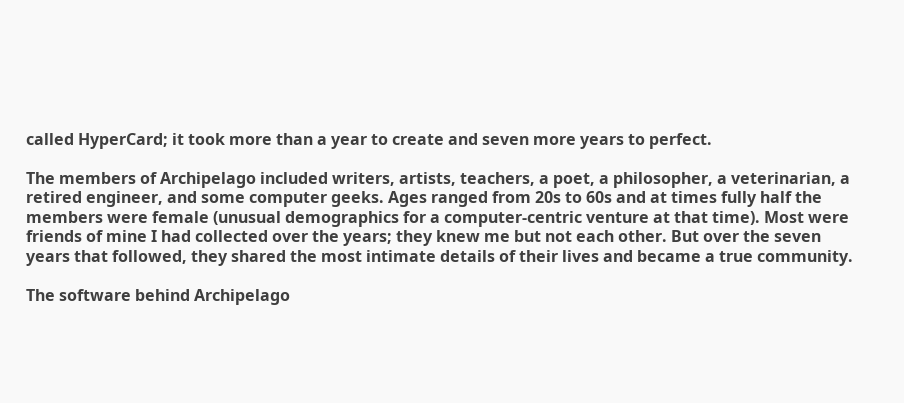called HyperCard; it took more than a year to create and seven more years to perfect.

The members of Archipelago included writers, artists, teachers, a poet, a philosopher, a veterinarian, a retired engineer, and some computer geeks. Ages ranged from 20s to 60s and at times fully half the members were female (unusual demographics for a computer-centric venture at that time). Most were friends of mine I had collected over the years; they knew me but not each other. But over the seven years that followed, they shared the most intimate details of their lives and became a true community.

The software behind Archipelago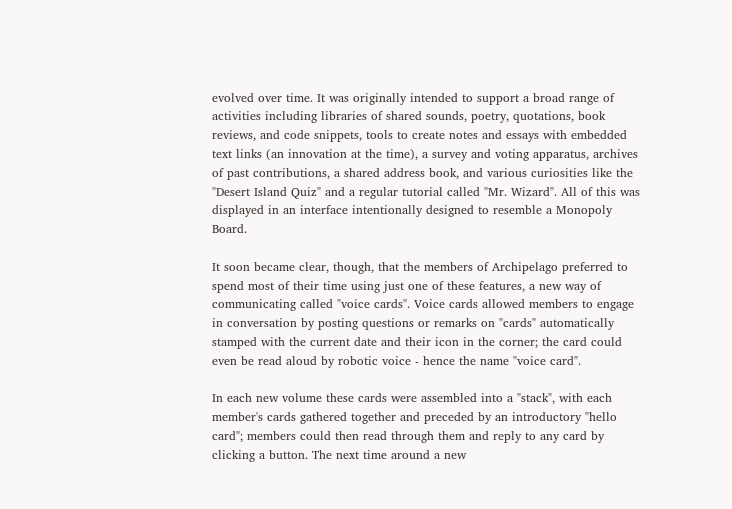evolved over time. It was originally intended to support a broad range of activities including libraries of shared sounds, poetry, quotations, book reviews, and code snippets, tools to create notes and essays with embedded text links (an innovation at the time), a survey and voting apparatus, archives of past contributions, a shared address book, and various curiosities like the "Desert Island Quiz" and a regular tutorial called "Mr. Wizard". All of this was displayed in an interface intentionally designed to resemble a Monopoly Board.

It soon became clear, though, that the members of Archipelago preferred to spend most of their time using just one of these features, a new way of communicating called "voice cards". Voice cards allowed members to engage in conversation by posting questions or remarks on "cards" automatically stamped with the current date and their icon in the corner; the card could even be read aloud by robotic voice - hence the name "voice card".

In each new volume these cards were assembled into a "stack", with each member's cards gathered together and preceded by an introductory "hello card"; members could then read through them and reply to any card by clicking a button. The next time around a new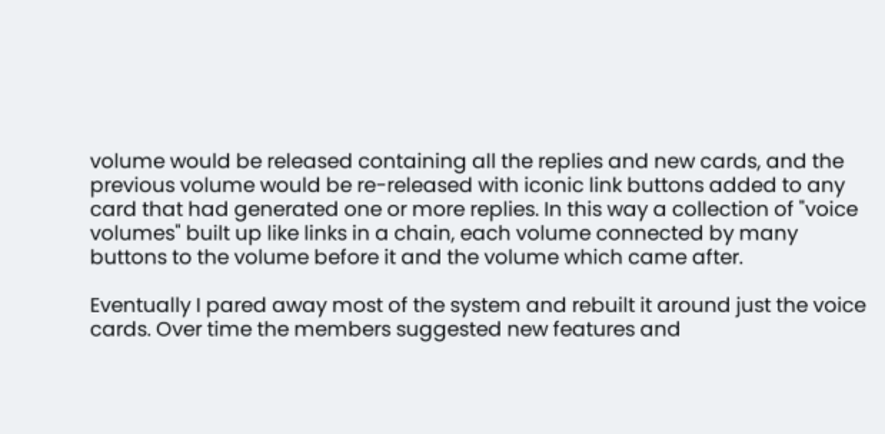volume would be released containing all the replies and new cards, and the previous volume would be re-released with iconic link buttons added to any card that had generated one or more replies. In this way a collection of "voice volumes" built up like links in a chain, each volume connected by many buttons to the volume before it and the volume which came after.

Eventually I pared away most of the system and rebuilt it around just the voice cards. Over time the members suggested new features and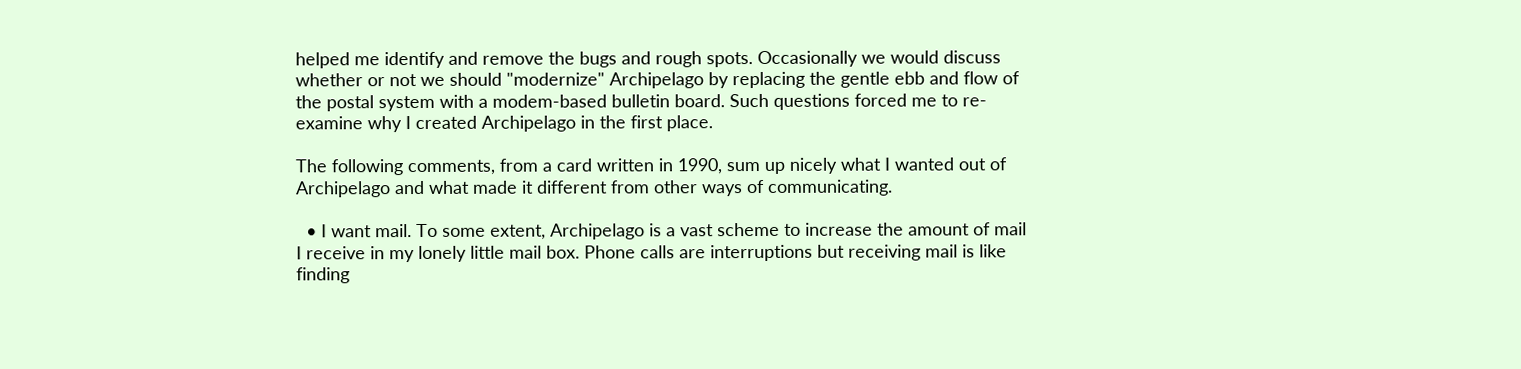helped me identify and remove the bugs and rough spots. Occasionally we would discuss whether or not we should "modernize" Archipelago by replacing the gentle ebb and flow of the postal system with a modem-based bulletin board. Such questions forced me to re-examine why I created Archipelago in the first place.

The following comments, from a card written in 1990, sum up nicely what I wanted out of Archipelago and what made it different from other ways of communicating.

  • I want mail. To some extent, Archipelago is a vast scheme to increase the amount of mail I receive in my lonely little mail box. Phone calls are interruptions but receiving mail is like finding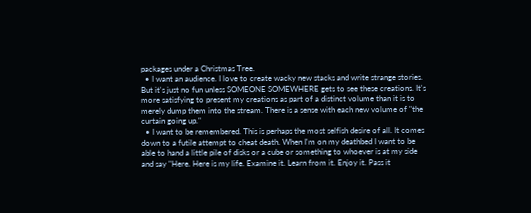packages under a Christmas Tree.
  • I want an audience. I love to create wacky new stacks and write strange stories. But it's just no fun unless SOMEONE SOMEWHERE gets to see these creations. It's more satisfying to present my creations as part of a distinct volume than it is to merely dump them into the stream. There is a sense with each new volume of "the curtain going up."
  • I want to be remembered. This is perhaps the most selfish desire of all. It comes down to a futile attempt to cheat death. When I'm on my deathbed I want to be able to hand a little pile of disks or a cube or something to whoever is at my side and say "Here. Here is my life. Examine it. Learn from it. Enjoy it. Pass it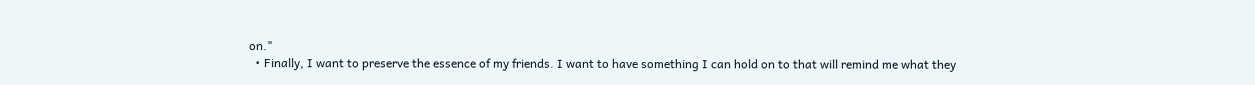on."
  • Finally, I want to preserve the essence of my friends. I want to have something I can hold on to that will remind me what they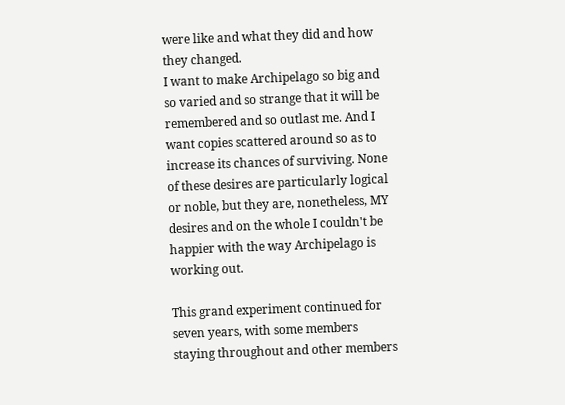were like and what they did and how they changed.
I want to make Archipelago so big and so varied and so strange that it will be remembered and so outlast me. And I want copies scattered around so as to increase its chances of surviving. None of these desires are particularly logical or noble, but they are, nonetheless, MY desires and on the whole I couldn't be happier with the way Archipelago is working out.

This grand experiment continued for seven years, with some members staying throughout and other members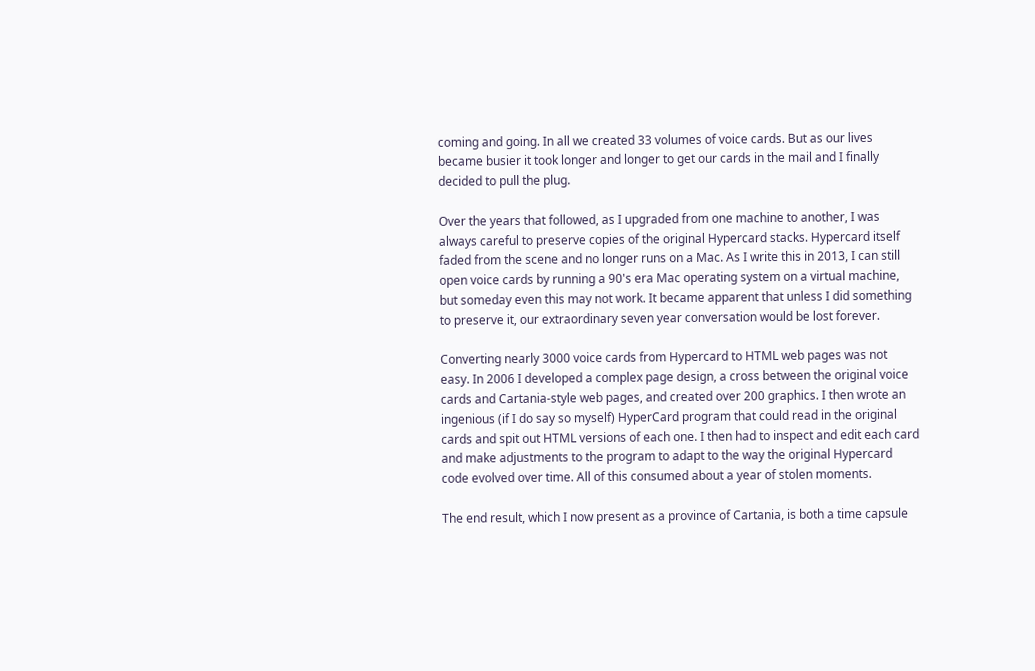coming and going. In all we created 33 volumes of voice cards. But as our lives became busier it took longer and longer to get our cards in the mail and I finally decided to pull the plug.

Over the years that followed, as I upgraded from one machine to another, I was always careful to preserve copies of the original Hypercard stacks. Hypercard itself faded from the scene and no longer runs on a Mac. As I write this in 2013, I can still open voice cards by running a 90's era Mac operating system on a virtual machine, but someday even this may not work. It became apparent that unless I did something to preserve it, our extraordinary seven year conversation would be lost forever.

Converting nearly 3000 voice cards from Hypercard to HTML web pages was not easy. In 2006 I developed a complex page design, a cross between the original voice cards and Cartania-style web pages, and created over 200 graphics. I then wrote an ingenious (if I do say so myself) HyperCard program that could read in the original cards and spit out HTML versions of each one. I then had to inspect and edit each card and make adjustments to the program to adapt to the way the original Hypercard code evolved over time. All of this consumed about a year of stolen moments.

The end result, which I now present as a province of Cartania, is both a time capsule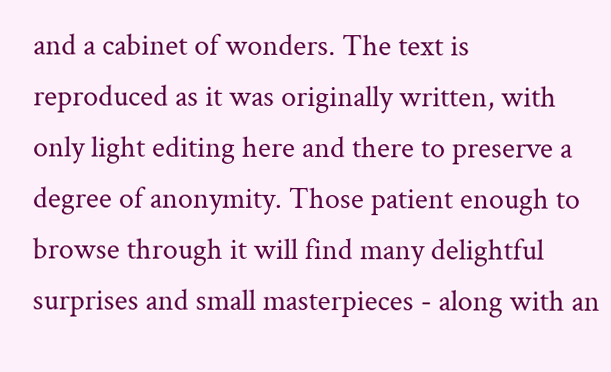and a cabinet of wonders. The text is reproduced as it was originally written, with only light editing here and there to preserve a degree of anonymity. Those patient enough to browse through it will find many delightful surprises and small masterpieces - along with an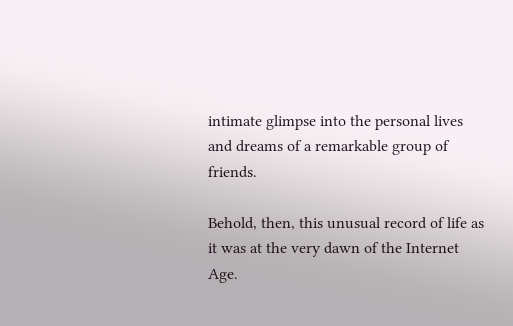intimate glimpse into the personal lives and dreams of a remarkable group of friends.

Behold, then, this unusual record of life as it was at the very dawn of the Internet Age.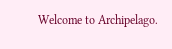Welcome to Archipelago.